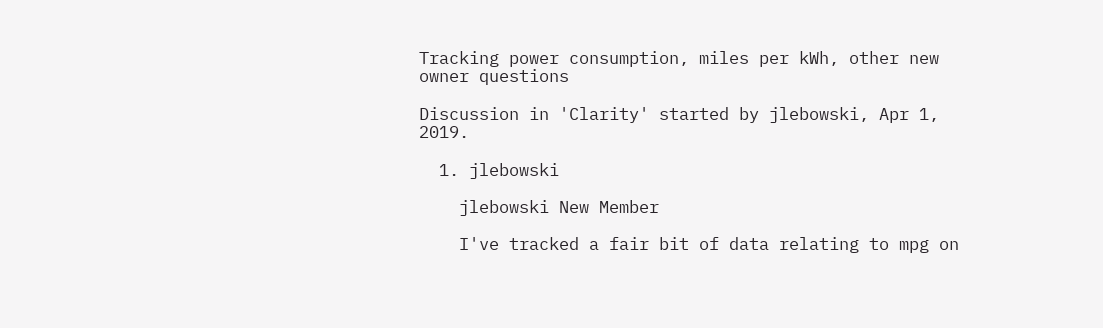Tracking power consumption, miles per kWh, other new owner questions

Discussion in 'Clarity' started by jlebowski, Apr 1, 2019.

  1. jlebowski

    jlebowski New Member

    I've tracked a fair bit of data relating to mpg on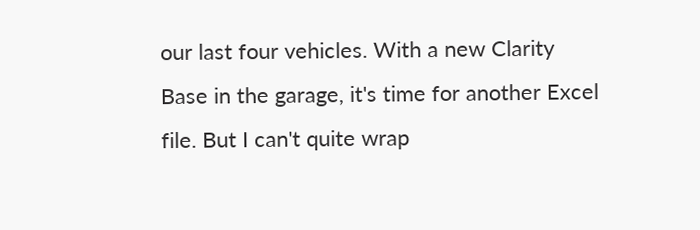our last four vehicles. With a new Clarity Base in the garage, it's time for another Excel file. But I can't quite wrap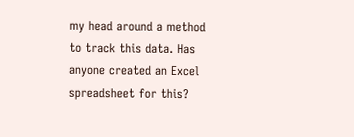my head around a method to track this data. Has anyone created an Excel spreadsheet for this?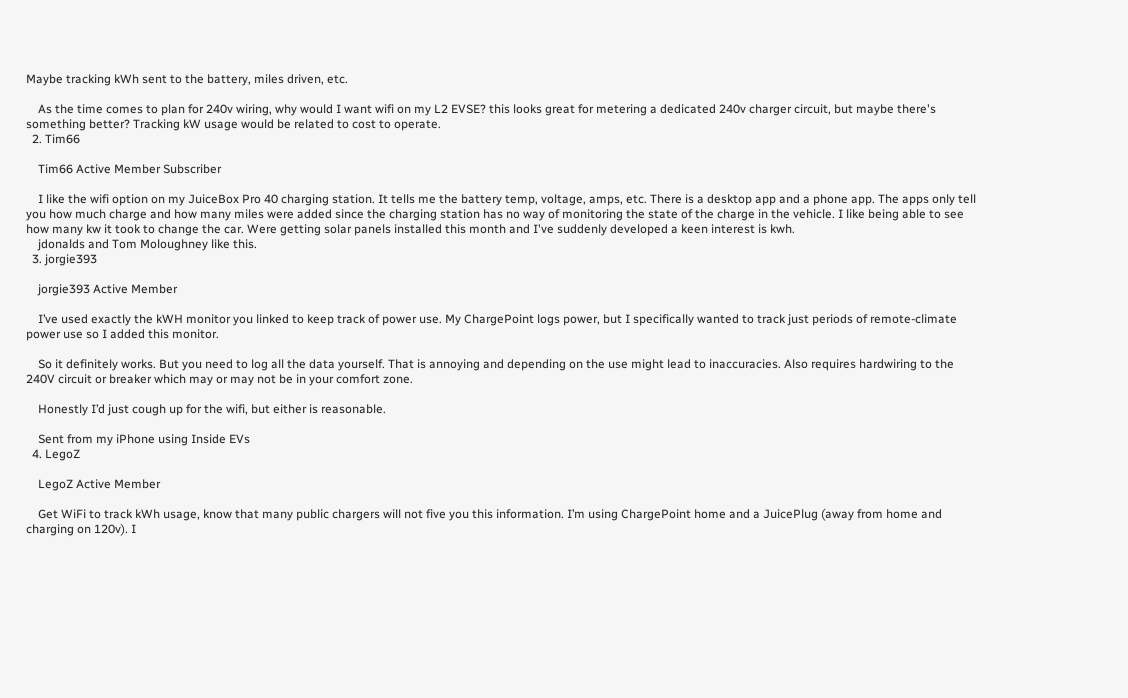Maybe tracking kWh sent to the battery, miles driven, etc.

    As the time comes to plan for 240v wiring, why would I want wifi on my L2 EVSE? this looks great for metering a dedicated 240v charger circuit, but maybe there's something better? Tracking kW usage would be related to cost to operate.
  2. Tim66

    Tim66 Active Member Subscriber

    I like the wifi option on my JuiceBox Pro 40 charging station. It tells me the battery temp, voltage, amps, etc. There is a desktop app and a phone app. The apps only tell you how much charge and how many miles were added since the charging station has no way of monitoring the state of the charge in the vehicle. I like being able to see how many kw it took to change the car. Were getting solar panels installed this month and I've suddenly developed a keen interest is kwh.
    jdonalds and Tom Moloughney like this.
  3. jorgie393

    jorgie393 Active Member

    I’ve used exactly the kWH monitor you linked to keep track of power use. My ChargePoint logs power, but I specifically wanted to track just periods of remote-climate power use so I added this monitor.

    So it definitely works. But you need to log all the data yourself. That is annoying and depending on the use might lead to inaccuracies. Also requires hardwiring to the 240V circuit or breaker which may or may not be in your comfort zone.

    Honestly I’d just cough up for the wifi, but either is reasonable.

    Sent from my iPhone using Inside EVs
  4. LegoZ

    LegoZ Active Member

    Get WiFi to track kWh usage, know that many public chargers will not five you this information. I’m using ChargePoint home and a JuicePlug (away from home and charging on 120v). I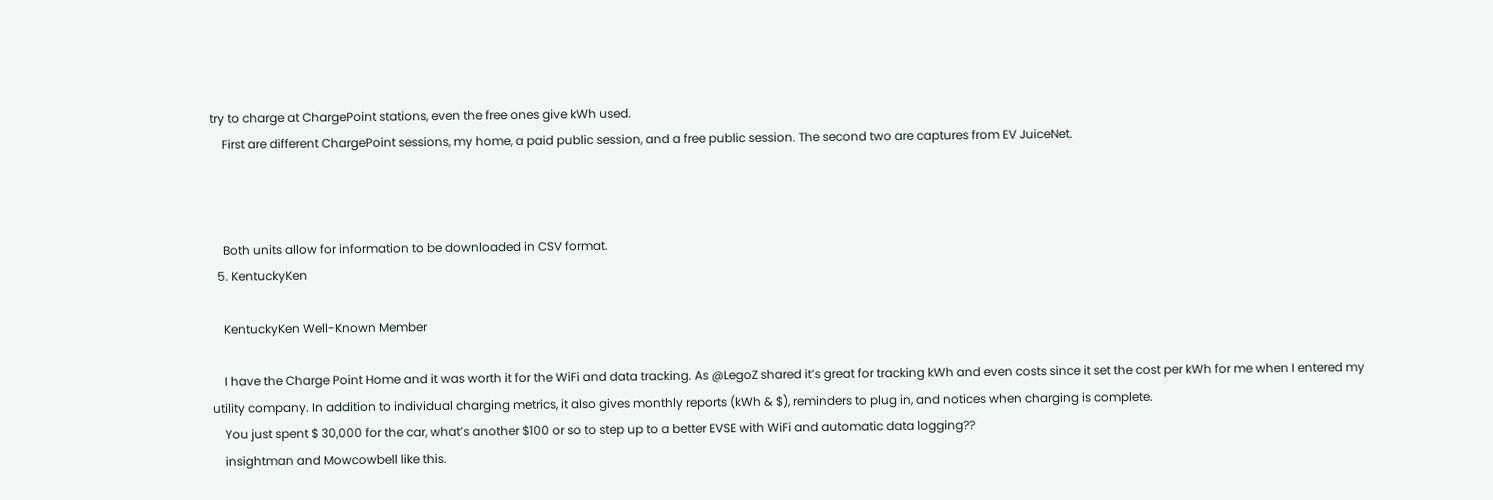try to charge at ChargePoint stations, even the free ones give kWh used.
    First are different ChargePoint sessions, my home, a paid public session, and a free public session. The second two are captures from EV JuiceNet.



    Both units allow for information to be downloaded in CSV format.
  5. KentuckyKen

    KentuckyKen Well-Known Member

    I have the Charge Point Home and it was worth it for the WiFi and data tracking. As @LegoZ shared it’s great for tracking kWh and even costs since it set the cost per kWh for me when I entered my utility company. In addition to individual charging metrics, it also gives monthly reports (kWh & $), reminders to plug in, and notices when charging is complete.
    You just spent $ 30,000 for the car, what’s another $100 or so to step up to a better EVSE with WiFi and automatic data logging??
    insightman and Mowcowbell like this.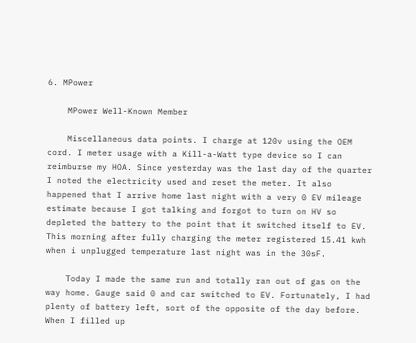6. MPower

    MPower Well-Known Member

    Miscellaneous data points. I charge at 120v using the OEM cord. I meter usage with a Kill-a-Watt type device so I can reimburse my HOA. Since yesterday was the last day of the quarter I noted the electricity used and reset the meter. It also happened that I arrive home last night with a very 0 EV mileage estimate because I got talking and forgot to turn on HV so depleted the battery to the point that it switched itself to EV. This morning after fully charging the meter registered 15.41 kwh when i unplugged temperature last night was in the 30sF.

    Today I made the same run and totally ran out of gas on the way home. Gauge said 0 and car switched to EV. Fortunately, I had plenty of battery left, sort of the opposite of the day before. When I filled up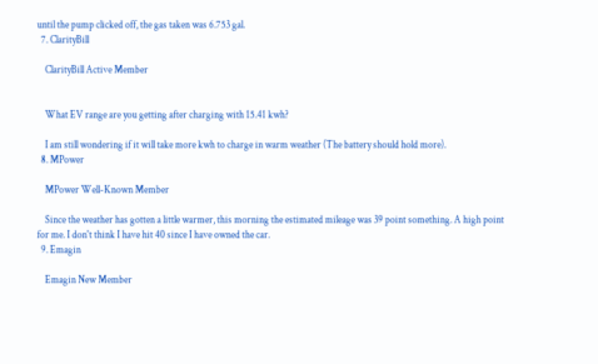until the pump clicked off, the gas taken was 6.753 gal.
  7. ClarityBill

    ClarityBill Active Member


    What EV range are you getting after charging with 15.41 kwh?

    I am still wondering if it will take more kwh to charge in warm weather (The battery should hold more).
  8. MPower

    MPower Well-Known Member

    Since the weather has gotten a little warmer, this morning the estimated mileage was 39 point something. A high point for me. I don't think I have hit 40 since I have owned the car.
  9. Emagin

    Emagin New Member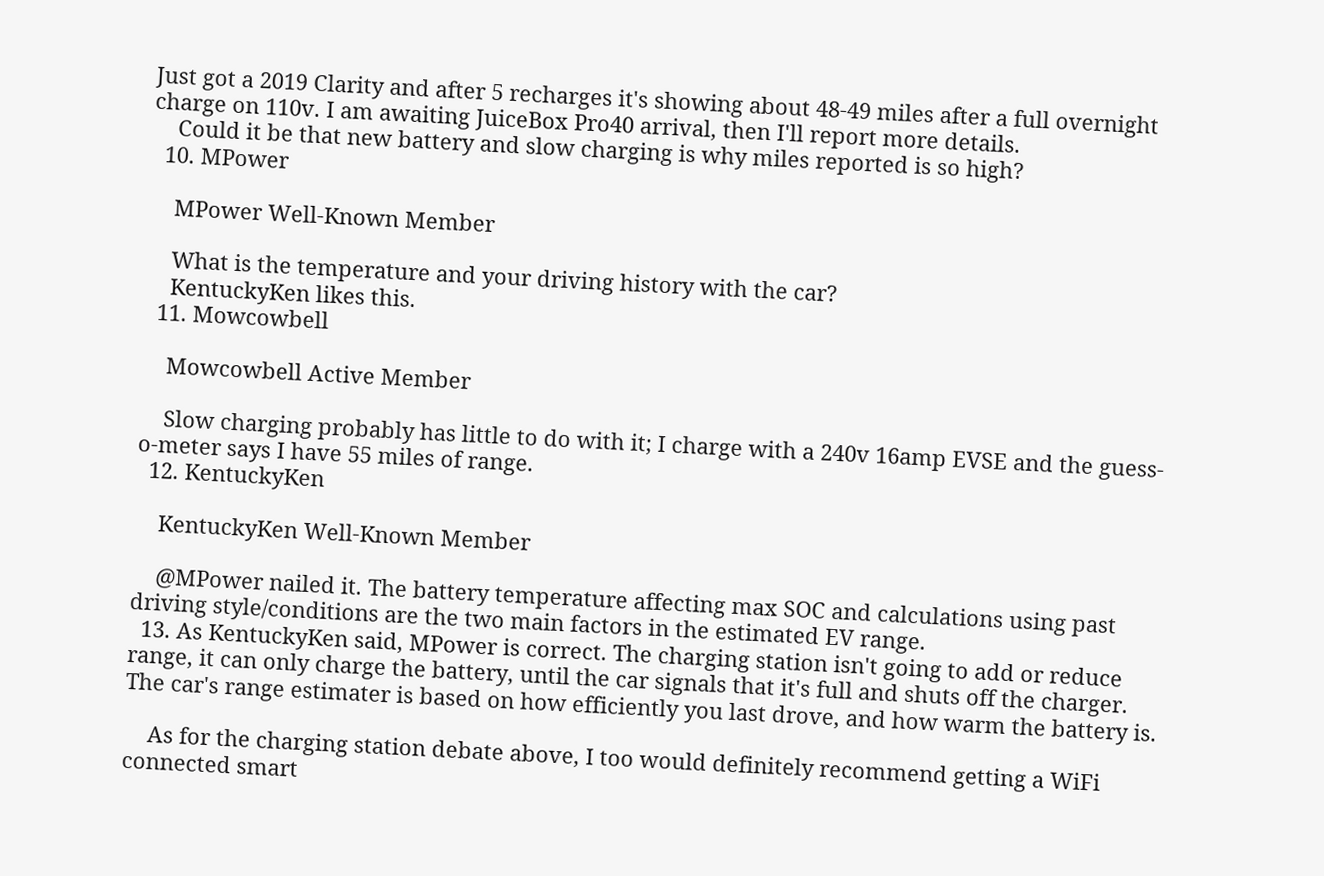Just got a 2019 Clarity and after 5 recharges it's showing about 48-49 miles after a full overnight charge on 110v. I am awaiting JuiceBox Pro40 arrival, then I'll report more details.
    Could it be that new battery and slow charging is why miles reported is so high?
  10. MPower

    MPower Well-Known Member

    What is the temperature and your driving history with the car?
    KentuckyKen likes this.
  11. Mowcowbell

    Mowcowbell Active Member

    Slow charging probably has little to do with it; I charge with a 240v 16amp EVSE and the guess-o-meter says I have 55 miles of range.
  12. KentuckyKen

    KentuckyKen Well-Known Member

    @MPower nailed it. The battery temperature affecting max SOC and calculations using past driving style/conditions are the two main factors in the estimated EV range.
  13. As KentuckyKen said, MPower is correct. The charging station isn't going to add or reduce range, it can only charge the battery, until the car signals that it's full and shuts off the charger. The car's range estimater is based on how efficiently you last drove, and how warm the battery is.

    As for the charging station debate above, I too would definitely recommend getting a WiFi connected smart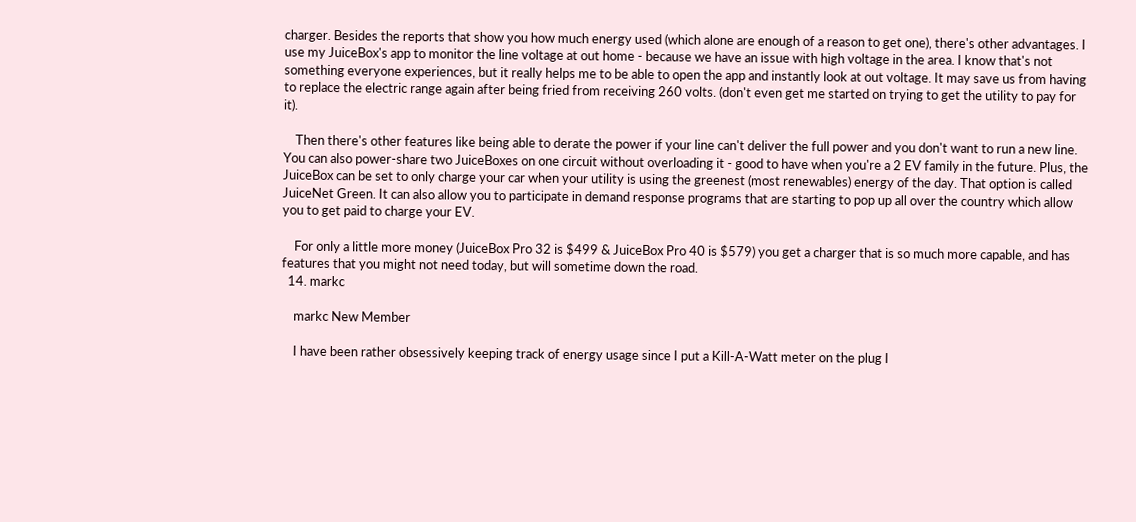charger. Besides the reports that show you how much energy used (which alone are enough of a reason to get one), there's other advantages. I use my JuiceBox's app to monitor the line voltage at out home - because we have an issue with high voltage in the area. I know that's not something everyone experiences, but it really helps me to be able to open the app and instantly look at out voltage. It may save us from having to replace the electric range again after being fried from receiving 260 volts. (don't even get me started on trying to get the utility to pay for it).

    Then there's other features like being able to derate the power if your line can't deliver the full power and you don't want to run a new line. You can also power-share two JuiceBoxes on one circuit without overloading it - good to have when you're a 2 EV family in the future. Plus, the JuiceBox can be set to only charge your car when your utility is using the greenest (most renewables) energy of the day. That option is called JuiceNet Green. It can also allow you to participate in demand response programs that are starting to pop up all over the country which allow you to get paid to charge your EV.

    For only a little more money (JuiceBox Pro 32 is $499 & JuiceBox Pro 40 is $579) you get a charger that is so much more capable, and has features that you might not need today, but will sometime down the road.
  14. markc

    markc New Member

    I have been rather obsessively keeping track of energy usage since I put a Kill-A-Watt meter on the plug I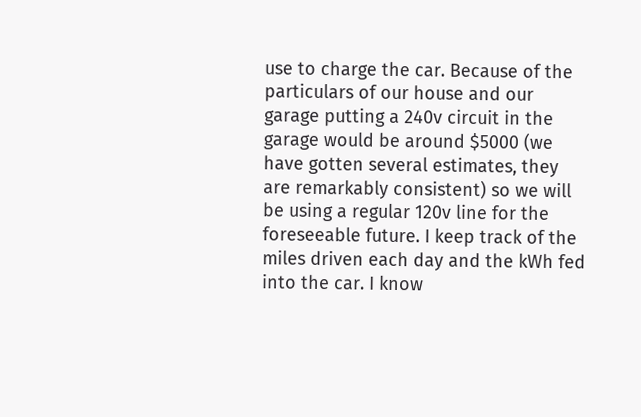use to charge the car. Because of the particulars of our house and our garage putting a 240v circuit in the garage would be around $5000 (we have gotten several estimates, they are remarkably consistent) so we will be using a regular 120v line for the foreseeable future. I keep track of the miles driven each day and the kWh fed into the car. I know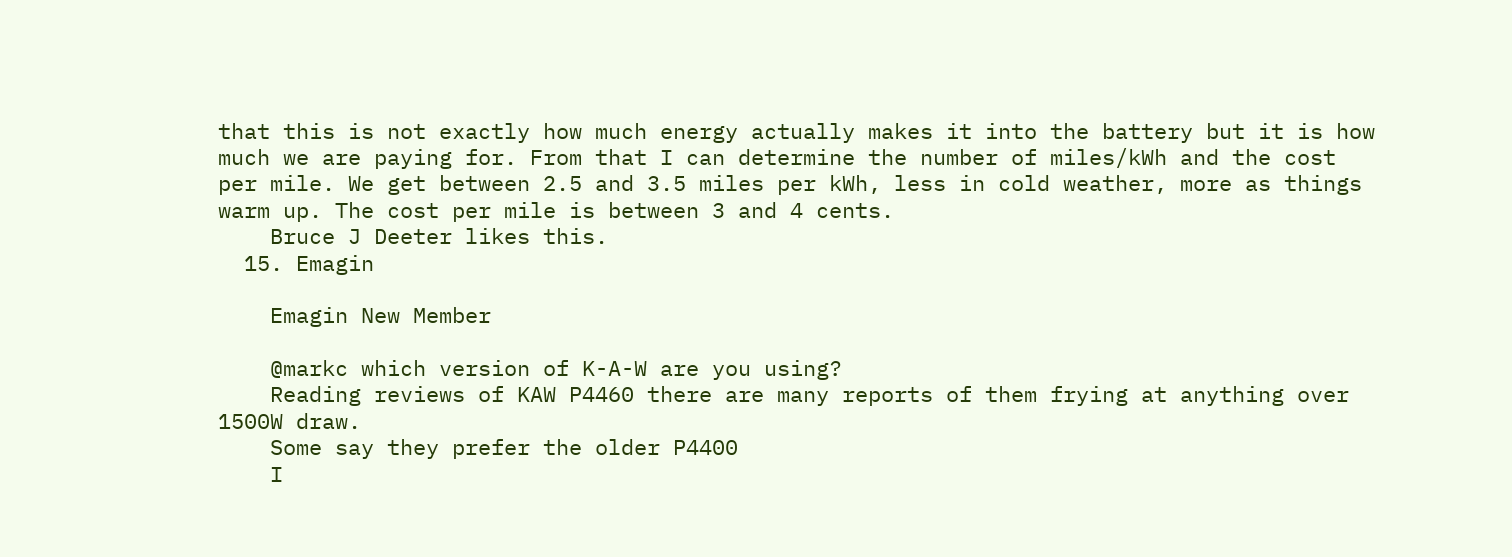that this is not exactly how much energy actually makes it into the battery but it is how much we are paying for. From that I can determine the number of miles/kWh and the cost per mile. We get between 2.5 and 3.5 miles per kWh, less in cold weather, more as things warm up. The cost per mile is between 3 and 4 cents.
    Bruce J Deeter likes this.
  15. Emagin

    Emagin New Member

    @markc which version of K-A-W are you using?
    Reading reviews of KAW P4460 there are many reports of them frying at anything over 1500W draw.
    Some say they prefer the older P4400
    I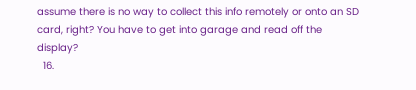assume there is no way to collect this info remotely or onto an SD card, right? You have to get into garage and read off the display?
  16.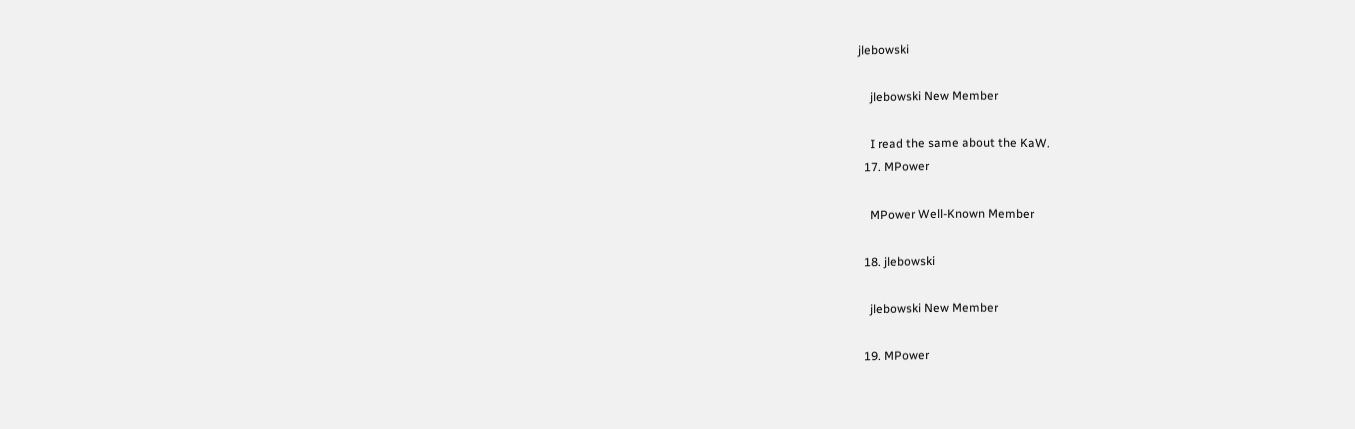jlebowski

    jlebowski New Member

    I read the same about the KaW.
  17. MPower

    MPower Well-Known Member

  18. jlebowski

    jlebowski New Member

  19. MPower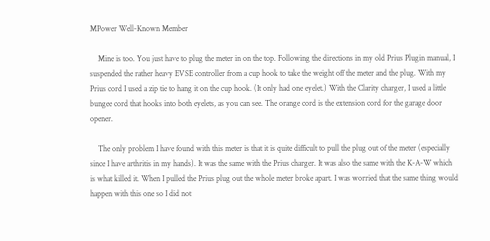MPower Well-Known Member

    Mine is too. You just have to plug the meter in on the top. Following the directions in my old Prius Plugin manual, I suspended the rather heavy EVSE controller from a cup hook to take the weight off the meter and the plug. With my Prius cord I used a zip tie to hang it on the cup hook. (It only had one eyelet.) With the Clarity charger, I used a little bungee cord that hooks into both eyelets, as you can see. The orange cord is the extension cord for the garage door opener.

    The only problem I have found with this meter is that it is quite difficult to pull the plug out of the meter (especially since I have arthritis in my hands). It was the same with the Prius charger. It was also the same with the K-A-W which is what killed it. When I pulled the Prius plug out the whole meter broke apart. I was worried that the same thing would happen with this one so I did not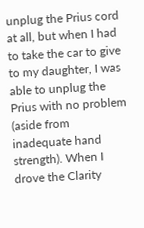unplug the Prius cord at all, but when I had to take the car to give to my daughter, I was able to unplug the Prius with no problem (aside from inadequate hand strength). When I drove the Clarity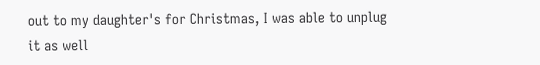out to my daughter's for Christmas, I was able to unplug it as well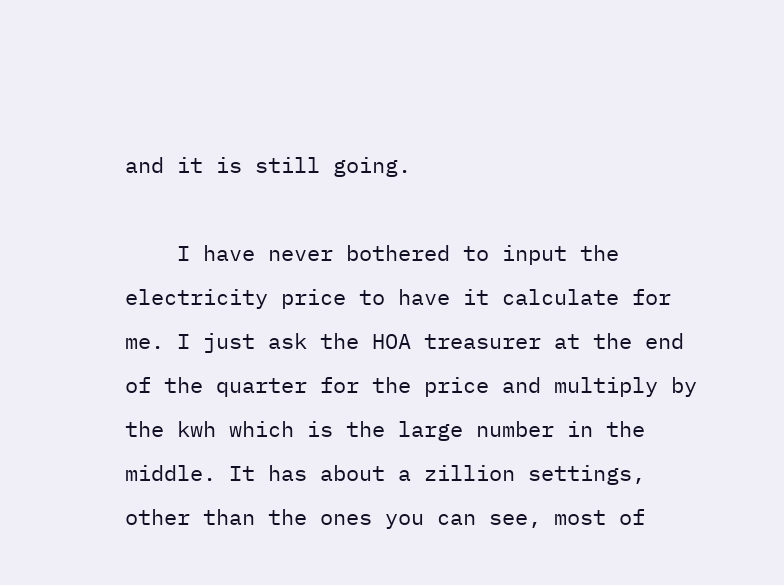and it is still going.

    I have never bothered to input the electricity price to have it calculate for me. I just ask the HOA treasurer at the end of the quarter for the price and multiply by the kwh which is the large number in the middle. It has about a zillion settings, other than the ones you can see, most of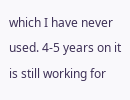which I have never used. 4-5 years on it is still working for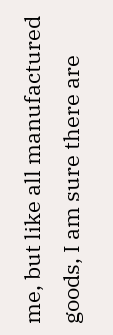me, but like all manufactured goods, I am sure there are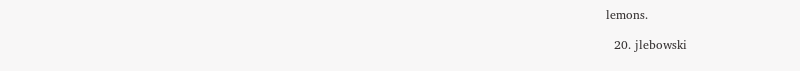lemons.

  20. jlebowski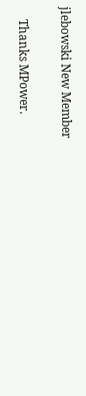jlebowski New Member

    Thanks MPower.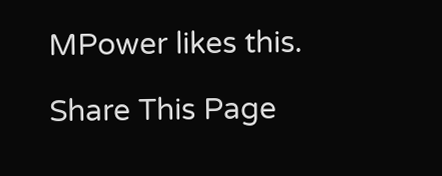MPower likes this.

Share This Page